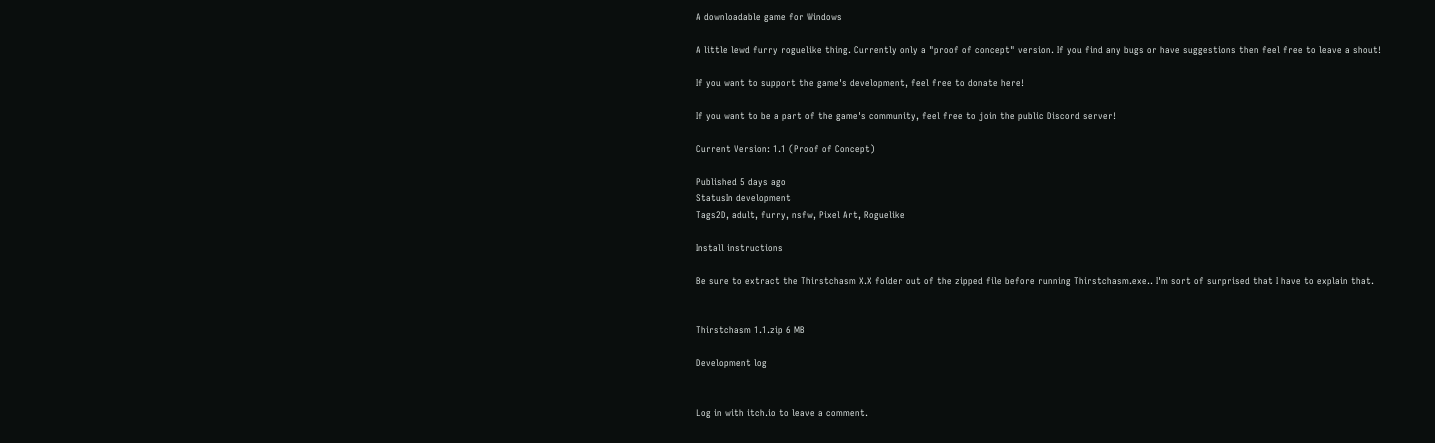A downloadable game for Windows

A little lewd furry roguelike thing. Currently only a "proof of concept" version. If you find any bugs or have suggestions then feel free to leave a shout!

If you want to support the game's development, feel free to donate here!

If you want to be a part of the game's community, feel free to join the public Discord server!

Current Version: 1.1 (Proof of Concept)

Published 5 days ago
StatusIn development
Tags2D, adult, furry, nsfw, Pixel Art, Roguelike

Install instructions

Be sure to extract the Thirstchasm X.X folder out of the zipped file before running Thirstchasm.exe.. I'm sort of surprised that I have to explain that.


Thirstchasm 1.1.zip 6 MB

Development log


Log in with itch.io to leave a comment.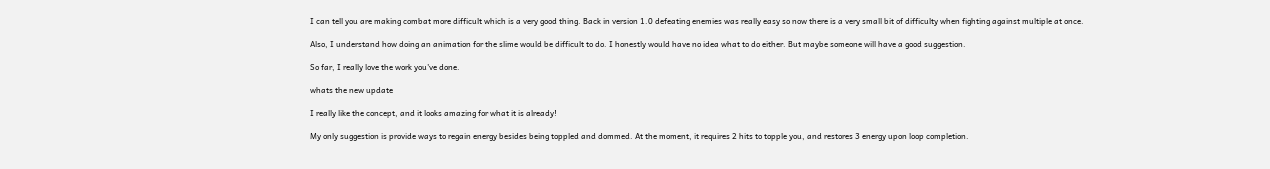I can tell you are making combat more difficult which is a very good thing. Back in version 1.0 defeating enemies was really easy so now there is a very small bit of difficulty when fighting against multiple at once.

Also, I understand how doing an animation for the slime would be difficult to do. I honestly would have no idea what to do either. But maybe someone will have a good suggestion.

So far, I really love the work you've done.

whats the new update

I really like the concept, and it looks amazing for what it is already!

My only suggestion is provide ways to regain energy besides being toppled and dommed. At the moment, it requires 2 hits to topple you, and restores 3 energy upon loop completion.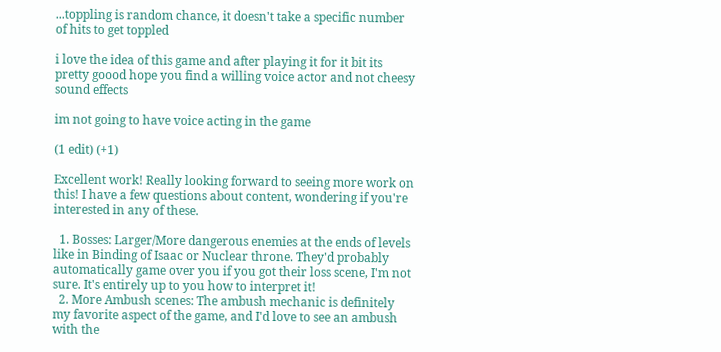...toppling is random chance, it doesn't take a specific number of hits to get toppled

i love the idea of this game and after playing it for it bit its pretty goood hope you find a willing voice actor and not cheesy sound effects

im not going to have voice acting in the game

(1 edit) (+1)

Excellent work! Really looking forward to seeing more work on this! I have a few questions about content, wondering if you're interested in any of these.

  1. Bosses: Larger/More dangerous enemies at the ends of levels like in Binding of Isaac or Nuclear throne. They'd probably automatically game over you if you got their loss scene, I'm not sure. It's entirely up to you how to interpret it!
  2. More Ambush scenes: The ambush mechanic is definitely my favorite aspect of the game, and I'd love to see an ambush with the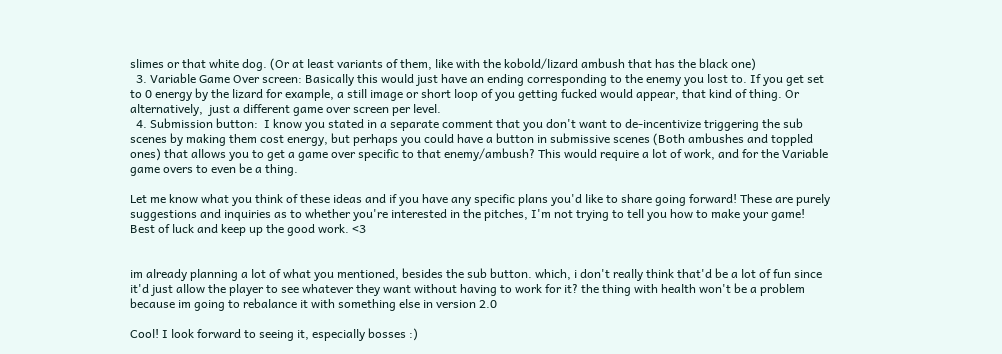slimes or that white dog. (Or at least variants of them, like with the kobold/lizard ambush that has the black one)
  3. Variable Game Over screen: Basically this would just have an ending corresponding to the enemy you lost to. If you get set to 0 energy by the lizard for example, a still image or short loop of you getting fucked would appear, that kind of thing. Or alternatively,  just a different game over screen per level.
  4. Submission button:  I know you stated in a separate comment that you don't want to de-incentivize triggering the sub scenes by making them cost energy, but perhaps you could have a button in submissive scenes (Both ambushes and toppled ones) that allows you to get a game over specific to that enemy/ambush? This would require a lot of work, and for the Variable game overs to even be a thing.

Let me know what you think of these ideas and if you have any specific plans you'd like to share going forward! These are purely suggestions and inquiries as to whether you're interested in the pitches, I'm not trying to tell you how to make your game! Best of luck and keep up the good work. <3


im already planning a lot of what you mentioned, besides the sub button. which, i don't really think that'd be a lot of fun since it'd just allow the player to see whatever they want without having to work for it? the thing with health won't be a problem because im going to rebalance it with something else in version 2.0

Cool! I look forward to seeing it, especially bosses :)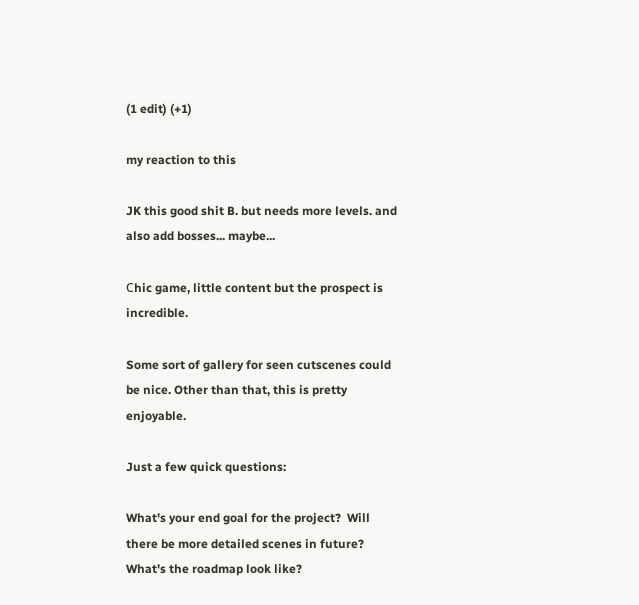(1 edit) (+1)

my reaction to this

JK this good shit B. but needs more levels. and also add bosses... maybe...

Сhic game, little content but the prospect is incredible.

Some sort of gallery for seen cutscenes could be nice. Other than that, this is pretty enjoyable.

Just a few quick questions:

What's your end goal for the project?  Will there be more detailed scenes in future? What's the roadmap look like?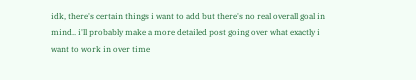idk, there's certain things i want to add but there's no real overall goal in mind.. i'll probably make a more detailed post going over what exactly i want to work in over time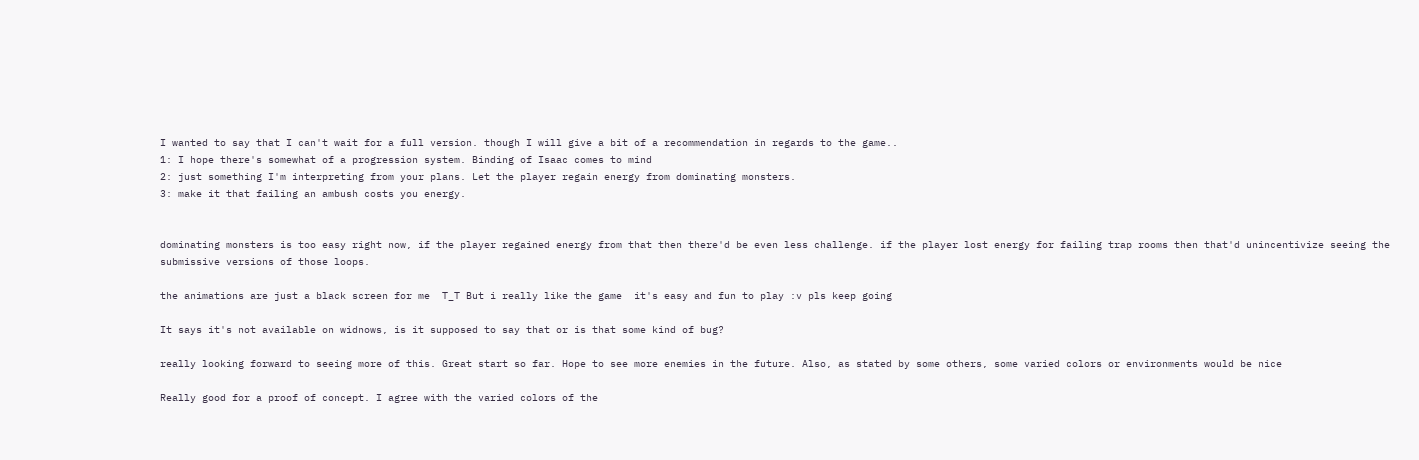I wanted to say that I can't wait for a full version. though I will give a bit of a recommendation in regards to the game..
1: I hope there's somewhat of a progression system. Binding of Isaac comes to mind
2: just something I'm interpreting from your plans. Let the player regain energy from dominating monsters.
3: make it that failing an ambush costs you energy.


dominating monsters is too easy right now, if the player regained energy from that then there'd be even less challenge. if the player lost energy for failing trap rooms then that'd unincentivize seeing the submissive versions of those loops.

the animations are just a black screen for me  T_T But i really like the game  it's easy and fun to play :v pls keep going

It says it's not available on widnows, is it supposed to say that or is that some kind of bug?

really looking forward to seeing more of this. Great start so far. Hope to see more enemies in the future. Also, as stated by some others, some varied colors or environments would be nice

Really good for a proof of concept. I agree with the varied colors of the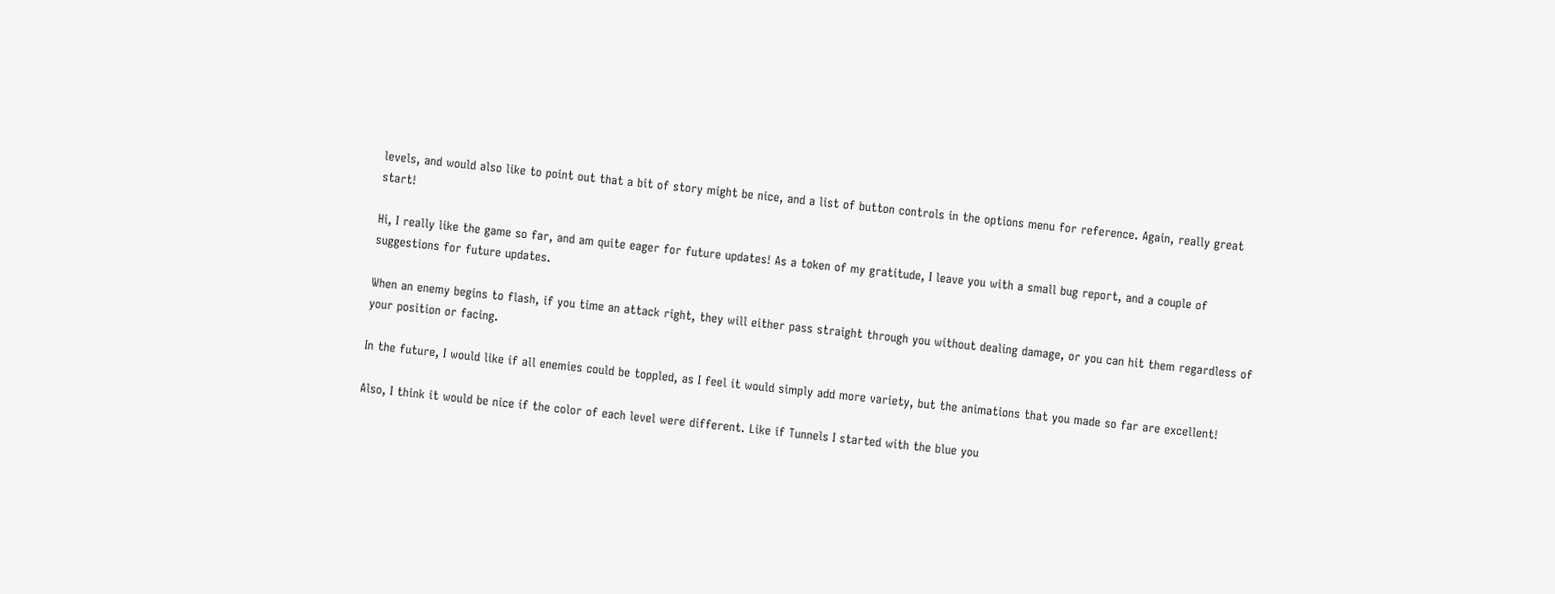levels, and would also like to point out that a bit of story might be nice, and a list of button controls in the options menu for reference. Again, really great start!

Hi, I really like the game so far, and am quite eager for future updates! As a token of my gratitude, I leave you with a small bug report, and a couple of suggestions for future updates.

When an enemy begins to flash, if you time an attack right, they will either pass straight through you without dealing damage, or you can hit them regardless of your position or facing.

In the future, I would like if all enemies could be toppled, as I feel it would simply add more variety, but the animations that you made so far are excellent!

Also, I think it would be nice if the color of each level were different. Like if Tunnels I started with the blue you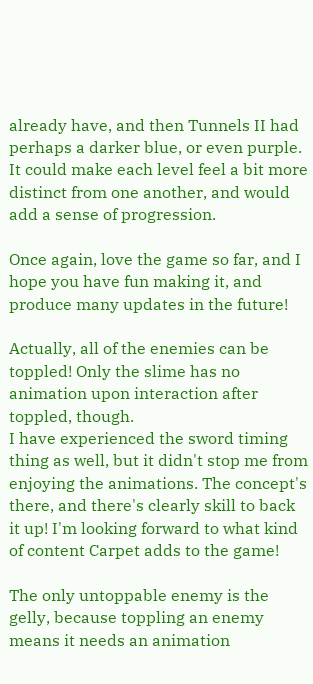already have, and then Tunnels II had perhaps a darker blue, or even purple. It could make each level feel a bit more distinct from one another, and would add a sense of progression.

Once again, love the game so far, and I hope you have fun making it, and produce many updates in the future!

Actually, all of the enemies can be toppled! Only the slime has no animation upon interaction after toppled, though.
I have experienced the sword timing thing as well, but it didn't stop me from enjoying the animations. The concept's there, and there's clearly skill to back it up! I'm looking forward to what kind of content Carpet adds to the game!

The only untoppable enemy is the gelly, because toppling an enemy means it needs an animation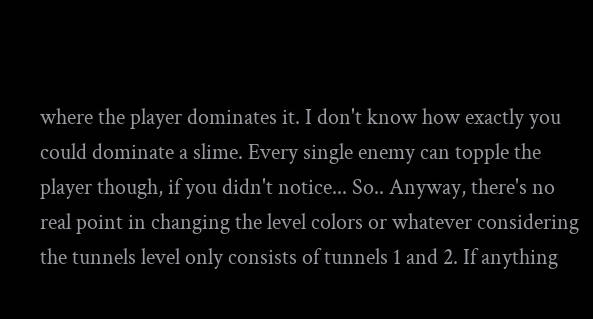where the player dominates it. I don't know how exactly you could dominate a slime. Every single enemy can topple the player though, if you didn't notice... So.. Anyway, there's no real point in changing the level colors or whatever considering the tunnels level only consists of tunnels 1 and 2. If anything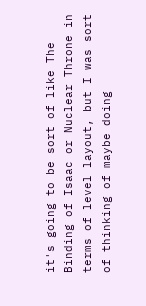it's going to be sort of like The Binding of Isaac or Nuclear Throne in terms of level layout, but I was sort of thinking of maybe doing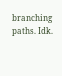branching paths. Idk.